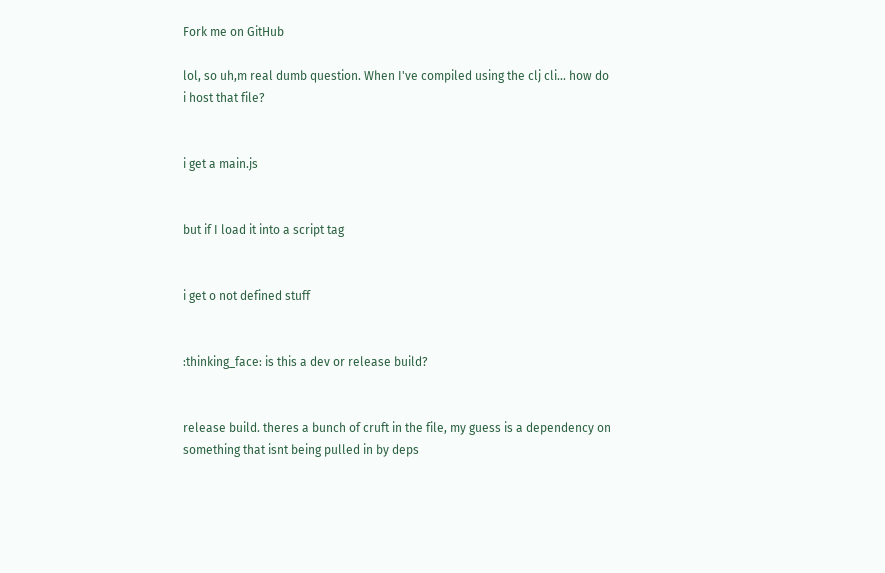Fork me on GitHub

lol, so uh,m real dumb question. When I've compiled using the clj cli... how do i host that file?


i get a main.js


but if I load it into a script tag


i get o not defined stuff


:thinking_face: is this a dev or release build?


release build. theres a bunch of cruft in the file, my guess is a dependency on something that isnt being pulled in by deps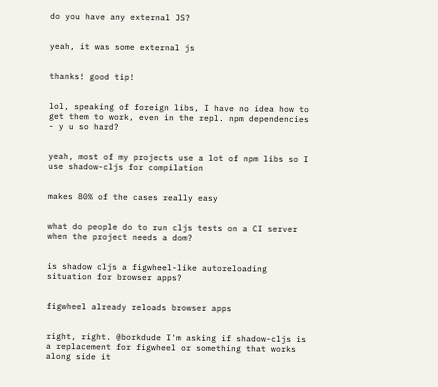do you have any external JS?


yeah, it was some external js


thanks! good tip!


lol, speaking of foreign libs, I have no idea how to get them to work, even in the repl. npm dependencies - y u so hard?


yeah, most of my projects use a lot of npm libs so I use shadow-cljs for compilation


makes 80% of the cases really easy


what do people do to run cljs tests on a CI server when the project needs a dom?


is shadow cljs a figwheel-like autoreloading situation for browser apps?


figwheel already reloads browser apps


right, right. @borkdude I'm asking if shadow-cljs is a replacement for figwheel or something that works along side it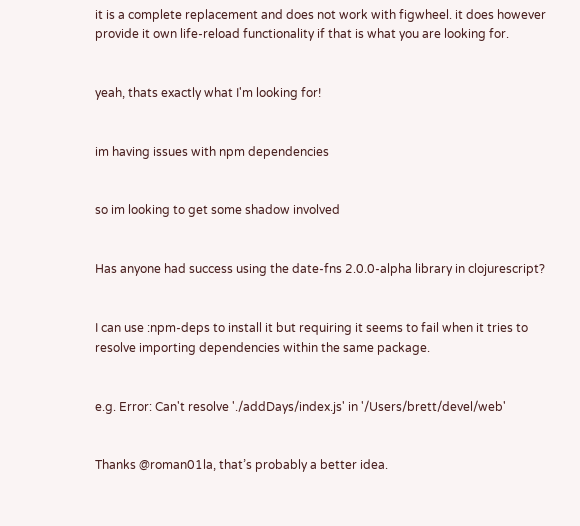it is a complete replacement and does not work with figwheel. it does however provide it own life-reload functionality if that is what you are looking for.


yeah, thats exactly what I'm looking for!


im having issues with npm dependencies


so im looking to get some shadow involved


Has anyone had success using the date-fns 2.0.0-alpha library in clojurescript?


I can use :npm-deps to install it but requiring it seems to fail when it tries to resolve importing dependencies within the same package.


e.g. Error: Can't resolve './addDays/index.js' in '/Users/brett/devel/web'


Thanks @roman01la, that’s probably a better idea.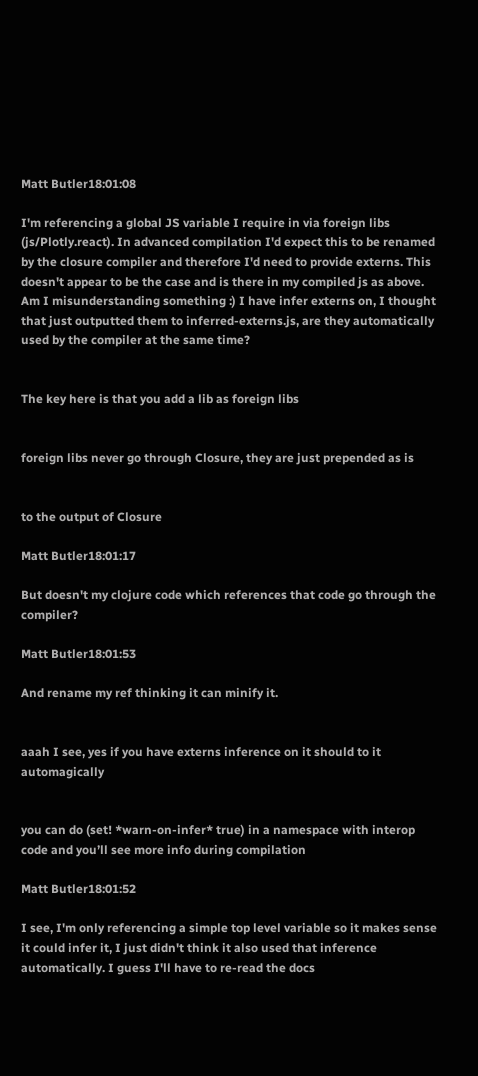Matt Butler18:01:08

I'm referencing a global JS variable I require in via foreign libs (js/Plotly.react). In advanced compilation I'd expect this to be renamed by the closure compiler and therefore I'd need to provide externs. This doesn't appear to be the case and is there in my compiled js as above. Am I misunderstanding something :) I have infer externs on, I thought that just outputted them to inferred-externs.js, are they automatically used by the compiler at the same time?


The key here is that you add a lib as foreign libs


foreign libs never go through Closure, they are just prepended as is


to the output of Closure

Matt Butler18:01:17

But doesn't my clojure code which references that code go through the compiler?

Matt Butler18:01:53

And rename my ref thinking it can minify it.


aaah I see, yes if you have externs inference on it should to it automagically


you can do (set! *warn-on-infer* true) in a namespace with interop code and you’ll see more info during compilation

Matt Butler18:01:52

I see, I'm only referencing a simple top level variable so it makes sense it could infer it, I just didn't think it also used that inference automatically. I guess I'll have to re-read the docs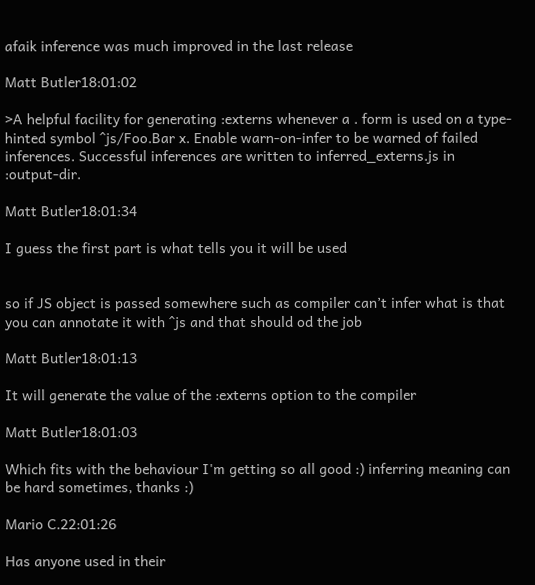afaik inference was much improved in the last release

Matt Butler18:01:02

>A helpful facility for generating :externs whenever a . form is used on a type-hinted symbol ^js/Foo.Bar x. Enable warn-on-infer to be warned of failed inferences. Successful inferences are written to inferred_externs.js in :output-dir.

Matt Butler18:01:34

I guess the first part is what tells you it will be used


so if JS object is passed somewhere such as compiler can’t infer what is that you can annotate it with ^js and that should od the job

Matt Butler18:01:13

It will generate the value of the :externs option to the compiler

Matt Butler18:01:03

Which fits with the behaviour I'm getting so all good :) inferring meaning can be hard sometimes, thanks :)

Mario C.22:01:26

Has anyone used in their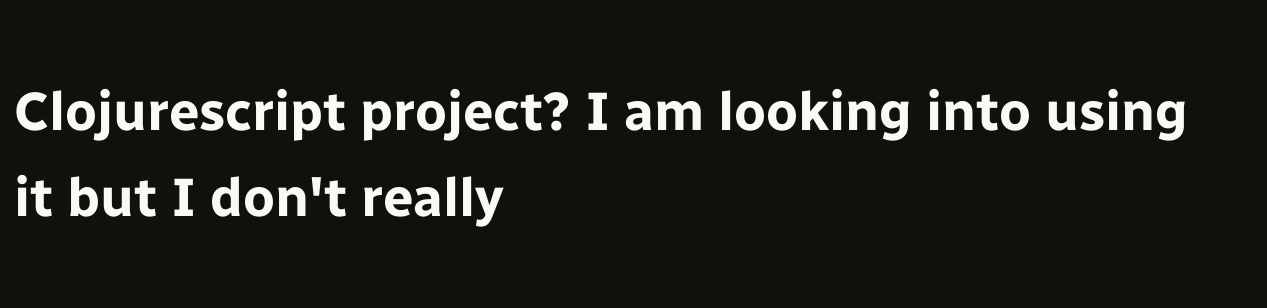Clojurescript project? I am looking into using it but I don't really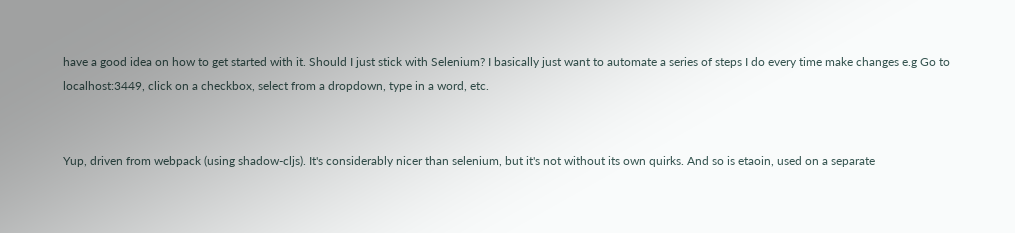have a good idea on how to get started with it. Should I just stick with Selenium? I basically just want to automate a series of steps I do every time make changes e.g Go to localhost:3449, click on a checkbox, select from a dropdown, type in a word, etc.


Yup, driven from webpack (using shadow-cljs). It's considerably nicer than selenium, but it's not without its own quirks. And so is etaoin, used on a separate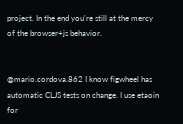project. In the end you're still at the mercy of the browser+js behavior.


@mario.cordova.862 I know figwheel has automatic CLJS tests on change. I use etaoin for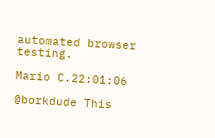automated browser testing.

Mario C.22:01:06

@borkdude This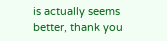is actually seems better, thank you